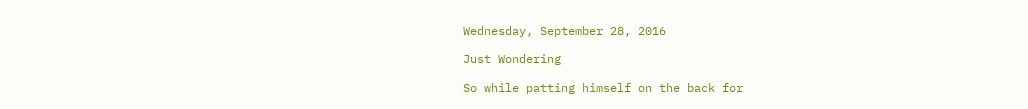Wednesday, September 28, 2016

Just Wondering

So while patting himself on the back for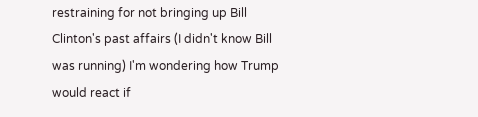restraining for not bringing up Bill Clinton's past affairs (I didn't know Bill was running) I'm wondering how Trump would react if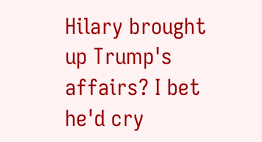Hilary brought up Trump's affairs? I bet he'd cry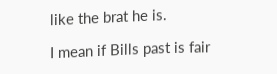like the brat he is.

I mean if Bills past is fair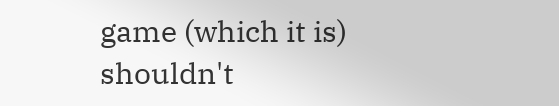game (which it is) shouldn't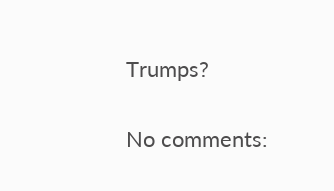Trumps?

No comments: